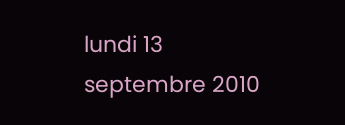lundi 13 septembre 2010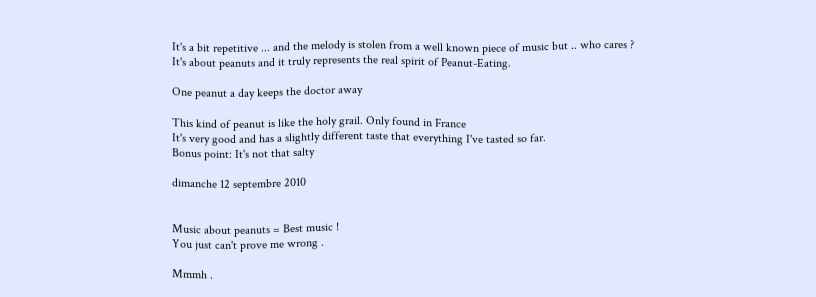It's a bit repetitive ... and the melody is stolen from a well known piece of music but .. who cares ?
It's about peanuts and it truly represents the real spirit of Peanut-Eating.

One peanut a day keeps the doctor away

This kind of peanut is like the holy grail. Only found in France
It's very good and has a slightly different taste that everything I've tasted so far.
Bonus point: It's not that salty

dimanche 12 septembre 2010


Music about peanuts = Best music !
You just can't prove me wrong .

Mmmh .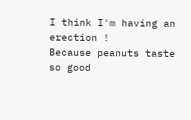I think I'm having an erection !
Because peanuts taste so good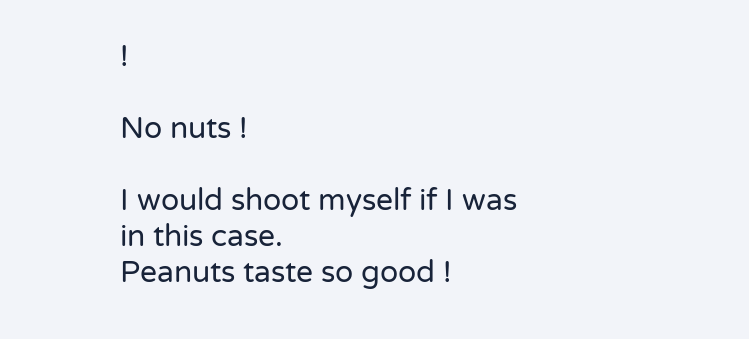!

No nuts !

I would shoot myself if I was in this case.
Peanuts taste so good !